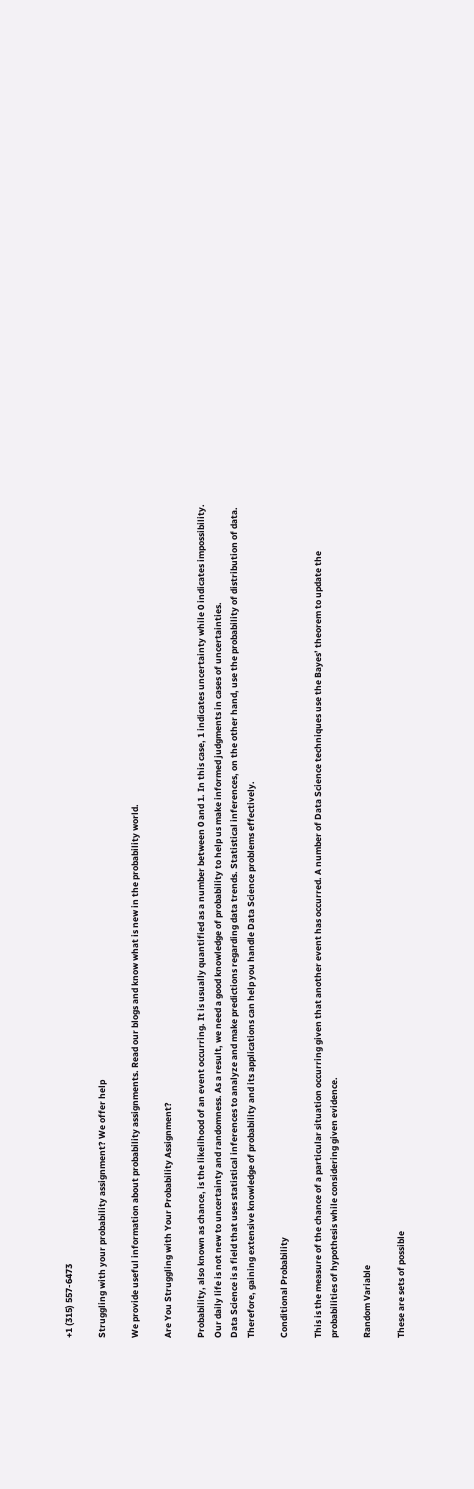+1 (315) 557-6473

Struggling with your probability assignment? We offer help

We provide useful information about probability assignments. Read our blogs and know what is new in the probability world.

Are You Struggling with Your Probability Assignment?

Probability, also known as chance, is the likelihood of an event occurring. It is usually quantified as a number between 0 and 1. In this case, 1 indicates uncertainty while 0 indicates impossibility. Our daily life is not new to uncertainty and randomness. As a result, we need a good knowledge of probability to help us make informed judgments in cases of uncertainties.
Data Science is a field that uses statistical inferences to analyze and make predictions regarding data trends. Statistical inferences, on the other hand, use the probability of distribution of data. Therefore, gaining extensive knowledge of probability and its applications can help you handle Data Science problems effectively.

Conditional Probability

This is the measure of the chance of a particular situation occurring given that another event has occurred. A number of Data Science techniques use the Bayes’ theorem to update the probabilities of hypothesis while considering given evidence.

Random Variable

These are sets of possible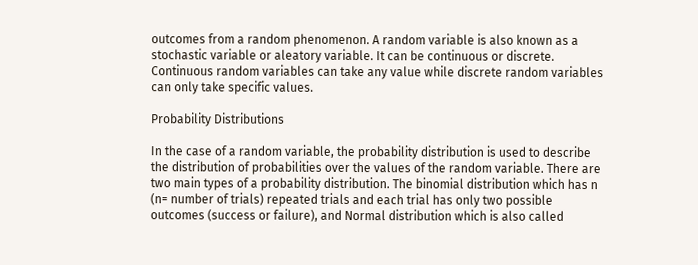outcomes from a random phenomenon. A random variable is also known as a stochastic variable or aleatory variable. It can be continuous or discrete. Continuous random variables can take any value while discrete random variables can only take specific values.

Probability Distributions

In the case of a random variable, the probability distribution is used to describe the distribution of probabilities over the values of the random variable. There are two main types of a probability distribution. The binomial distribution which has n (n= number of trials) repeated trials and each trial has only two possible outcomes (success or failure), and Normal distribution which is also called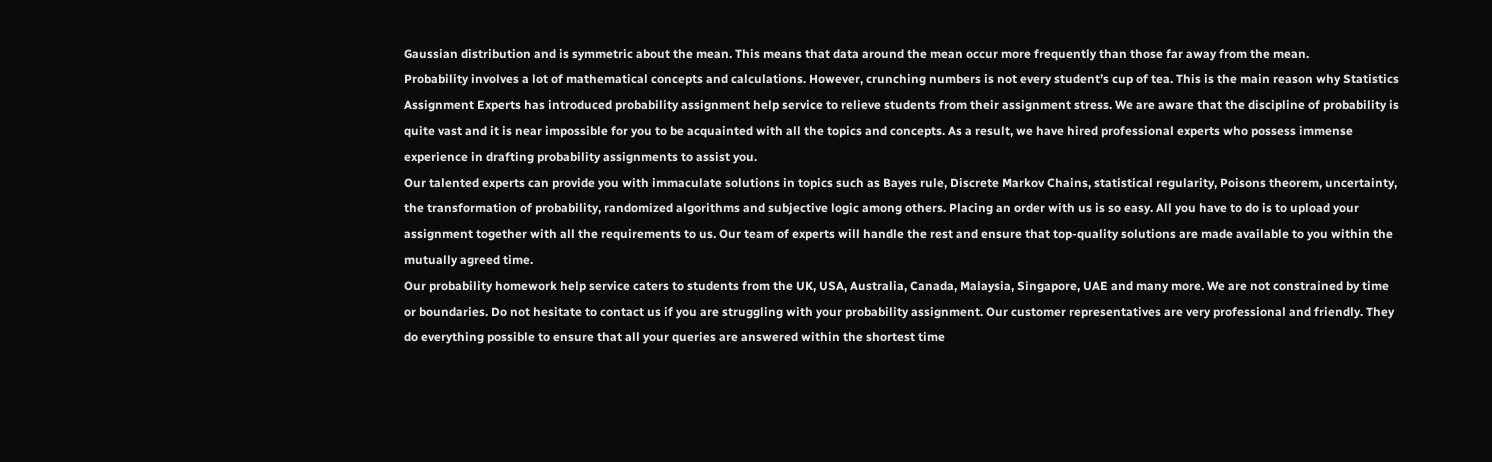Gaussian distribution and is symmetric about the mean. This means that data around the mean occur more frequently than those far away from the mean.
Probability involves a lot of mathematical concepts and calculations. However, crunching numbers is not every student’s cup of tea. This is the main reason why Statistics Assignment Experts has introduced probability assignment help service to relieve students from their assignment stress. We are aware that the discipline of probability is quite vast and it is near impossible for you to be acquainted with all the topics and concepts. As a result, we have hired professional experts who possess immense experience in drafting probability assignments to assist you.
Our talented experts can provide you with immaculate solutions in topics such as Bayes rule, Discrete Markov Chains, statistical regularity, Poisons theorem, uncertainty, the transformation of probability, randomized algorithms and subjective logic among others. Placing an order with us is so easy. All you have to do is to upload your assignment together with all the requirements to us. Our team of experts will handle the rest and ensure that top-quality solutions are made available to you within the mutually agreed time.
Our probability homework help service caters to students from the UK, USA, Australia, Canada, Malaysia, Singapore, UAE and many more. We are not constrained by time or boundaries. Do not hesitate to contact us if you are struggling with your probability assignment. Our customer representatives are very professional and friendly. They do everything possible to ensure that all your queries are answered within the shortest time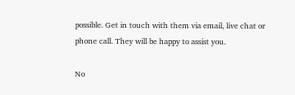possible. Get in touch with them via email, live chat or phone call. They will be happy to assist you.

No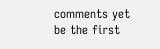comments yet be the first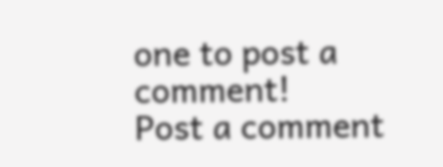one to post a comment!
Post a comment